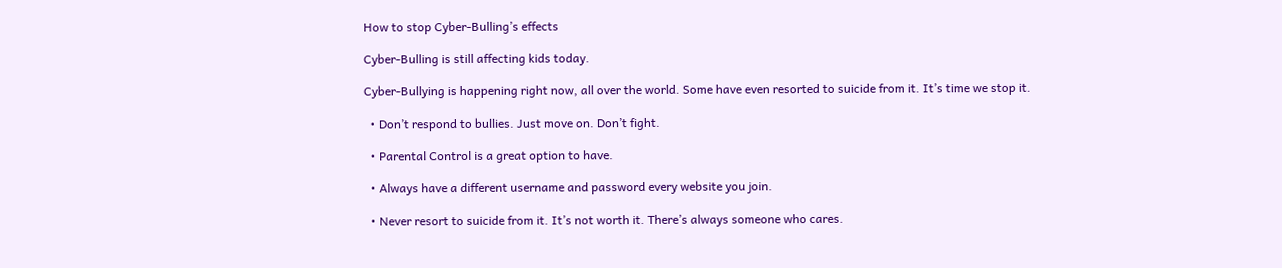How to stop Cyber-Bulling’s effects

Cyber-Bulling is still affecting kids today.

Cyber-Bullying is happening right now, all over the world. Some have even resorted to suicide from it. It’s time we stop it.

  • Don’t respond to bullies. Just move on. Don’t fight.

  • Parental Control is a great option to have.

  • Always have a different username and password every website you join.

  • Never resort to suicide from it. It’s not worth it. There’s always someone who cares.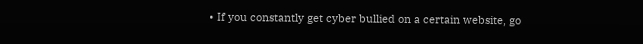• If you constantly get cyber bullied on a certain website, go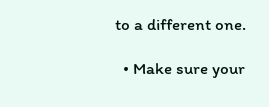to a different one.

  • Make sure your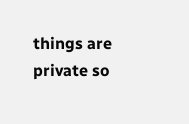things are private so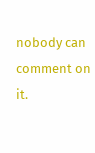nobody can comment on it.